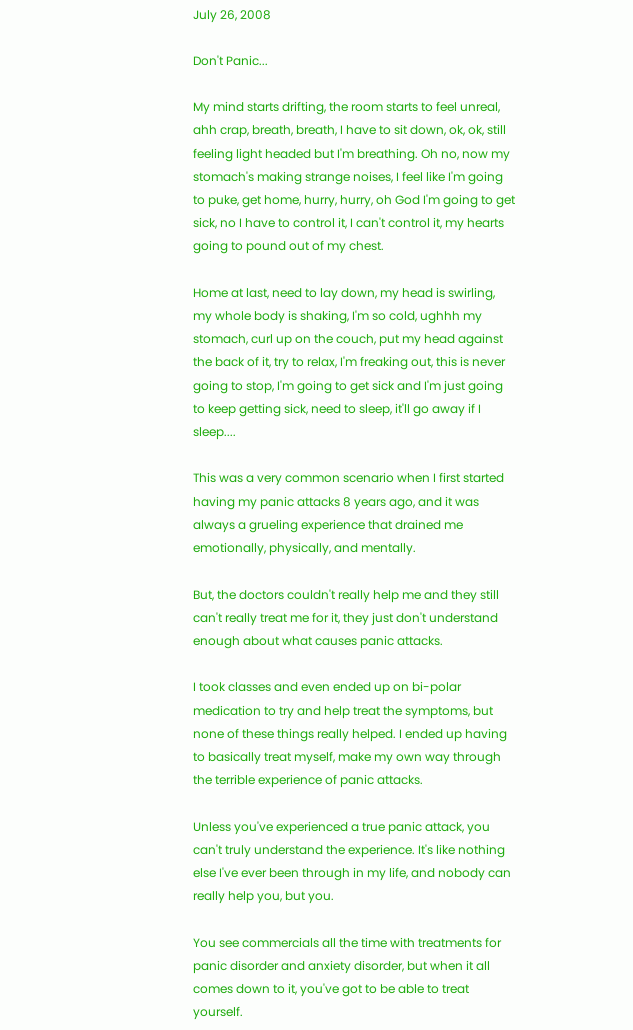July 26, 2008

Don't Panic...

My mind starts drifting, the room starts to feel unreal, ahh crap, breath, breath, I have to sit down, ok, ok, still feeling light headed but I'm breathing. Oh no, now my stomach's making strange noises, I feel like I'm going to puke, get home, hurry, hurry, oh God I'm going to get sick, no I have to control it, I can't control it, my hearts going to pound out of my chest.

Home at last, need to lay down, my head is swirling, my whole body is shaking, I'm so cold, ughhh my stomach, curl up on the couch, put my head against the back of it, try to relax, I'm freaking out, this is never going to stop, I'm going to get sick and I'm just going to keep getting sick, need to sleep, it'll go away if I sleep....

This was a very common scenario when I first started having my panic attacks 8 years ago, and it was always a grueling experience that drained me emotionally, physically, and mentally.

But, the doctors couldn't really help me and they still can't really treat me for it, they just don't understand enough about what causes panic attacks.

I took classes and even ended up on bi-polar medication to try and help treat the symptoms, but none of these things really helped. I ended up having to basically treat myself, make my own way through the terrible experience of panic attacks.

Unless you've experienced a true panic attack, you can't truly understand the experience. It's like nothing else I've ever been through in my life, and nobody can really help you, but you.

You see commercials all the time with treatments for panic disorder and anxiety disorder, but when it all comes down to it, you've got to be able to treat yourself.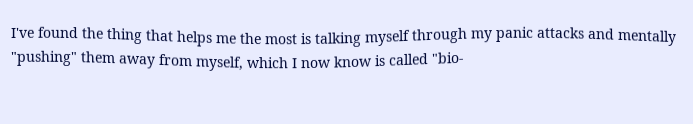I've found the thing that helps me the most is talking myself through my panic attacks and mentally "pushing" them away from myself, which I now know is called "bio-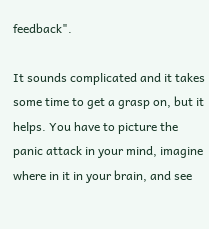feedback".

It sounds complicated and it takes some time to get a grasp on, but it helps. You have to picture the panic attack in your mind, imagine where in it in your brain, and see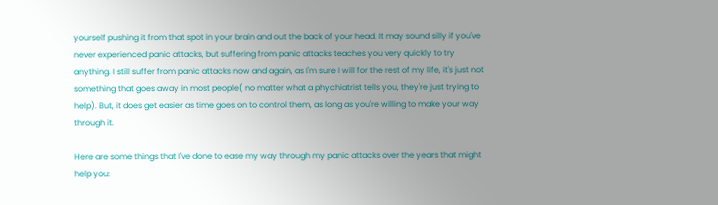yourself pushing it from that spot in your brain and out the back of your head. It may sound silly if you've never experienced panic attacks, but suffering from panic attacks teaches you very quickly to try anything. I still suffer from panic attacks now and again, as I'm sure I will for the rest of my life, it's just not something that goes away in most people( no matter what a phychiatrist tells you, they're just trying to help). But, it does get easier as time goes on to control them, as long as you're willing to make your way through it.

Here are some things that I've done to ease my way through my panic attacks over the years that might help you: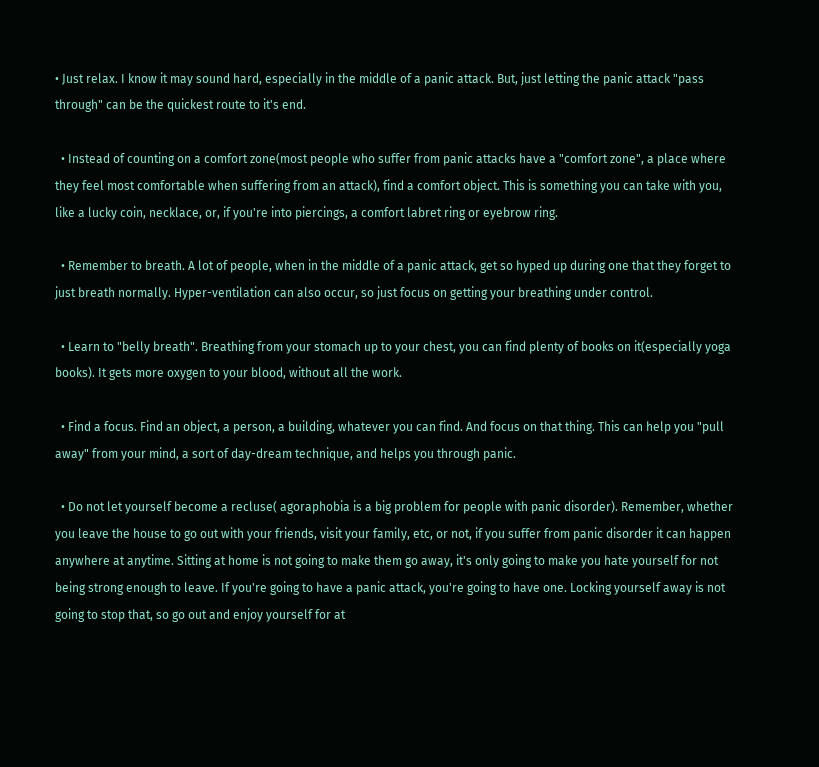• Just relax. I know it may sound hard, especially in the middle of a panic attack. But, just letting the panic attack "pass through" can be the quickest route to it's end.

  • Instead of counting on a comfort zone(most people who suffer from panic attacks have a "comfort zone", a place where they feel most comfortable when suffering from an attack), find a comfort object. This is something you can take with you, like a lucky coin, necklace, or, if you're into piercings, a comfort labret ring or eyebrow ring.

  • Remember to breath. A lot of people, when in the middle of a panic attack, get so hyped up during one that they forget to just breath normally. Hyper-ventilation can also occur, so just focus on getting your breathing under control.

  • Learn to "belly breath". Breathing from your stomach up to your chest, you can find plenty of books on it(especially yoga books). It gets more oxygen to your blood, without all the work.

  • Find a focus. Find an object, a person, a building, whatever you can find. And focus on that thing. This can help you "pull away" from your mind, a sort of day-dream technique, and helps you through panic.

  • Do not let yourself become a recluse( agoraphobia is a big problem for people with panic disorder). Remember, whether you leave the house to go out with your friends, visit your family, etc, or not, if you suffer from panic disorder it can happen anywhere at anytime. Sitting at home is not going to make them go away, it's only going to make you hate yourself for not being strong enough to leave. If you're going to have a panic attack, you're going to have one. Locking yourself away is not going to stop that, so go out and enjoy yourself for at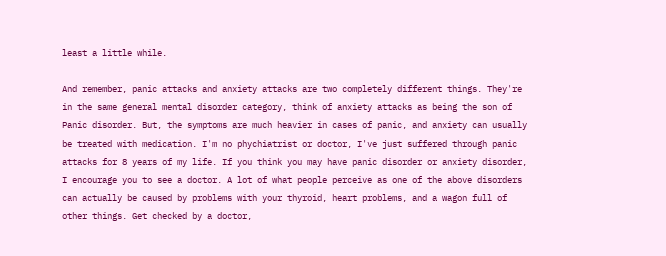least a little while.

And remember, panic attacks and anxiety attacks are two completely different things. They're in the same general mental disorder category, think of anxiety attacks as being the son of Panic disorder. But, the symptoms are much heavier in cases of panic, and anxiety can usually be treated with medication. I'm no phychiatrist or doctor, I've just suffered through panic attacks for 8 years of my life. If you think you may have panic disorder or anxiety disorder, I encourage you to see a doctor. A lot of what people perceive as one of the above disorders can actually be caused by problems with your thyroid, heart problems, and a wagon full of other things. Get checked by a doctor,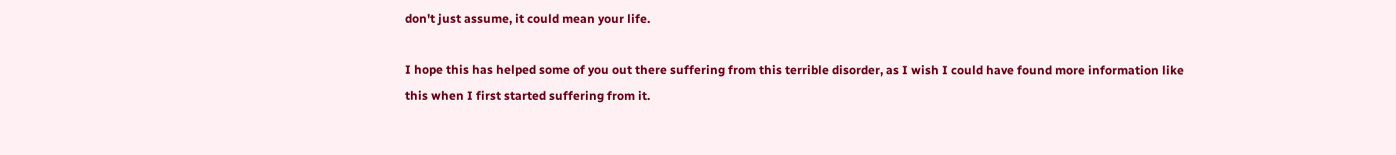don't just assume, it could mean your life.

I hope this has helped some of you out there suffering from this terrible disorder, as I wish I could have found more information like this when I first started suffering from it.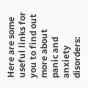Here are some useful links for you to find out more about panic and anxiety disorders: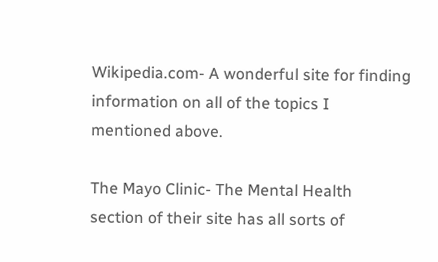Wikipedia.com- A wonderful site for finding information on all of the topics I mentioned above.

The Mayo Clinic- The Mental Health section of their site has all sorts of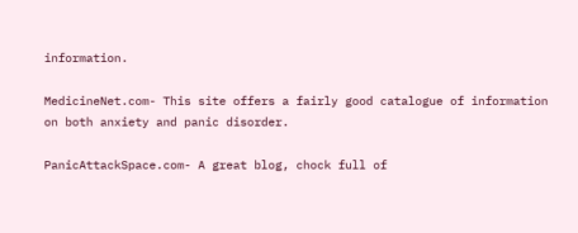information.

MedicineNet.com- This site offers a fairly good catalogue of information on both anxiety and panic disorder.

PanicAttackSpace.com- A great blog, chock full of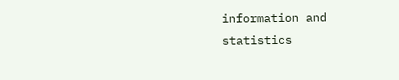information and statistics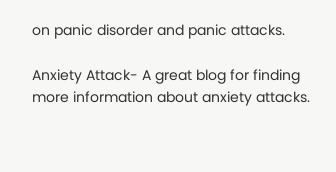on panic disorder and panic attacks.

Anxiety Attack- A great blog for finding more information about anxiety attacks.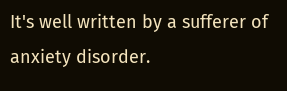It's well written by a sufferer of anxiety disorder.